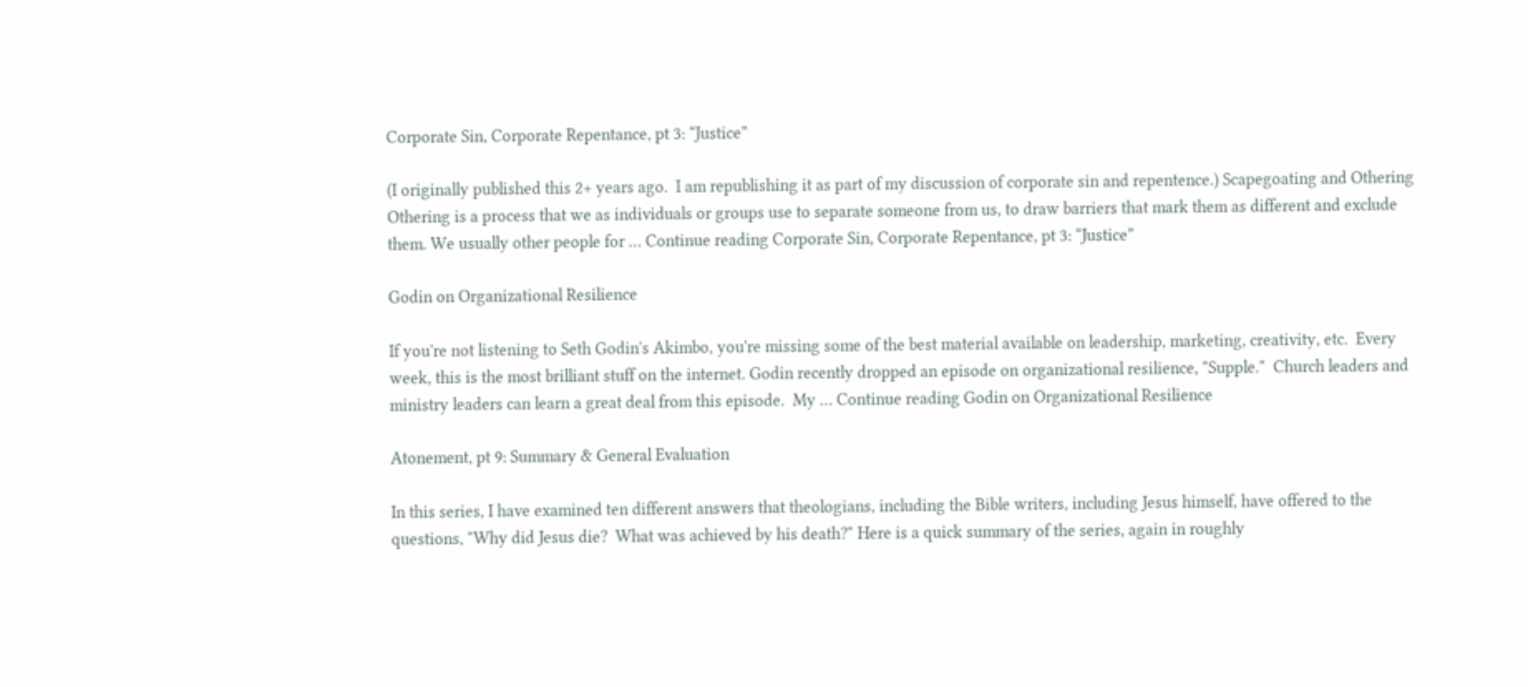Corporate Sin, Corporate Repentance, pt 3: “Justice”

(I originally published this 2+ years ago.  I am republishing it as part of my discussion of corporate sin and repentence.) Scapegoating and Othering  Othering is a process that we as individuals or groups use to separate someone from us, to draw barriers that mark them as different and exclude them. We usually other people for … Continue reading Corporate Sin, Corporate Repentance, pt 3: “Justice”

Godin on Organizational Resilience

If you're not listening to Seth Godin's Akimbo, you're missing some of the best material available on leadership, marketing, creativity, etc.  Every week, this is the most brilliant stuff on the internet. Godin recently dropped an episode on organizational resilience, "Supple."  Church leaders and ministry leaders can learn a great deal from this episode.  My … Continue reading Godin on Organizational Resilience

Atonement, pt 9: Summary & General Evaluation

In this series, I have examined ten different answers that theologians, including the Bible writers, including Jesus himself, have offered to the questions, "Why did Jesus die?  What was achieved by his death?" Here is a quick summary of the series, again in roughly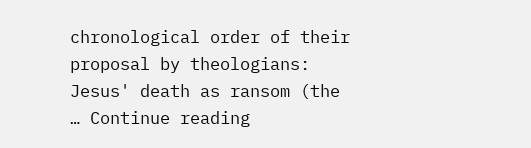chronological order of their proposal by theologians: Jesus' death as ransom (the … Continue reading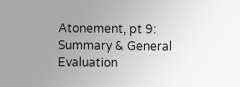Atonement, pt 9: Summary & General Evaluation